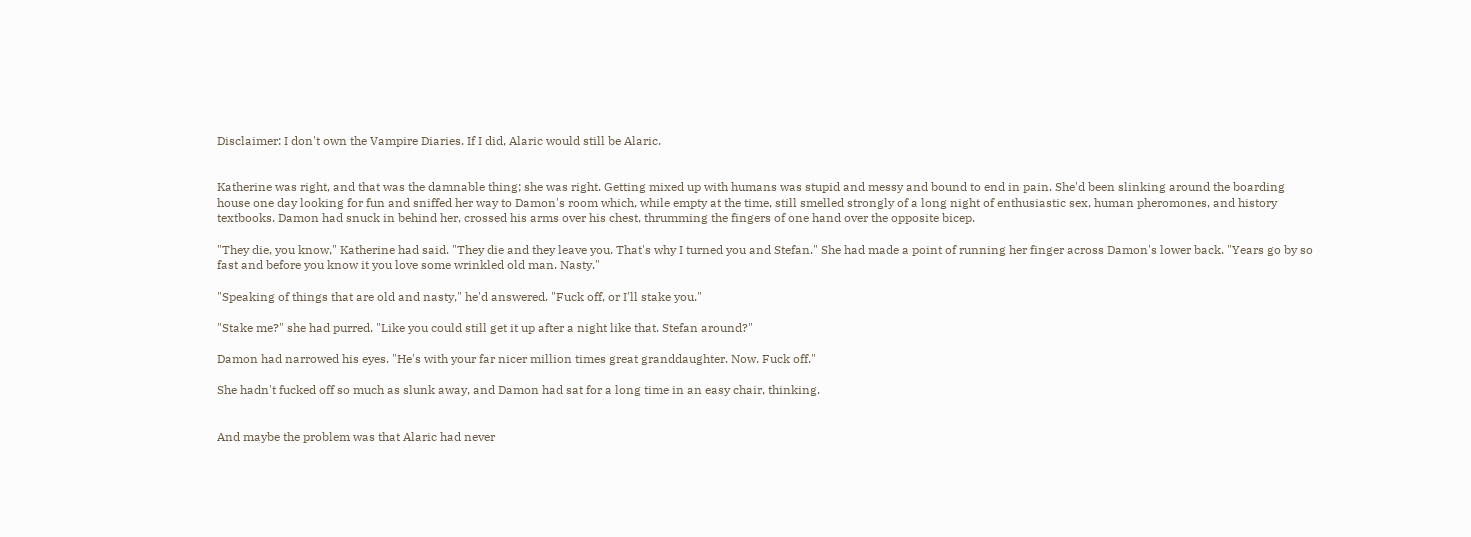Disclaimer: I don't own the Vampire Diaries. If I did, Alaric would still be Alaric.


Katherine was right, and that was the damnable thing; she was right. Getting mixed up with humans was stupid and messy and bound to end in pain. She'd been slinking around the boarding house one day looking for fun and sniffed her way to Damon's room which, while empty at the time, still smelled strongly of a long night of enthusiastic sex, human pheromones, and history textbooks. Damon had snuck in behind her, crossed his arms over his chest, thrumming the fingers of one hand over the opposite bicep.

"They die, you know," Katherine had said. "They die and they leave you. That's why I turned you and Stefan." She had made a point of running her finger across Damon's lower back. "Years go by so fast and before you know it you love some wrinkled old man. Nasty."

"Speaking of things that are old and nasty," he'd answered. "Fuck off, or I'll stake you."

"Stake me?" she had purred. "Like you could still get it up after a night like that. Stefan around?"

Damon had narrowed his eyes. "He's with your far nicer million times great granddaughter. Now. Fuck off."

She hadn't fucked off so much as slunk away, and Damon had sat for a long time in an easy chair, thinking.


And maybe the problem was that Alaric had never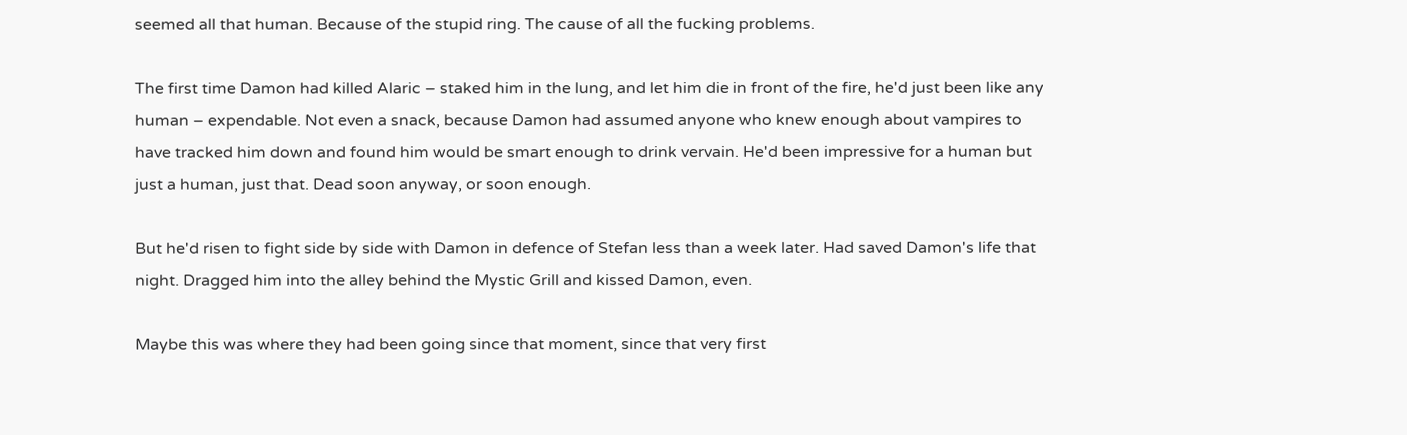seemed all that human. Because of the stupid ring. The cause of all the fucking problems.

The first time Damon had killed Alaric – staked him in the lung, and let him die in front of the fire, he'd just been like any human – expendable. Not even a snack, because Damon had assumed anyone who knew enough about vampires to have tracked him down and found him would be smart enough to drink vervain. He'd been impressive for a human but just a human, just that. Dead soon anyway, or soon enough.

But he'd risen to fight side by side with Damon in defence of Stefan less than a week later. Had saved Damon's life that night. Dragged him into the alley behind the Mystic Grill and kissed Damon, even.

Maybe this was where they had been going since that moment, since that very first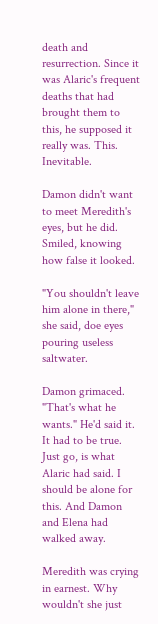death and resurrection. Since it was Alaric's frequent deaths that had brought them to this, he supposed it really was. This. Inevitable.

Damon didn't want to meet Meredith's eyes, but he did. Smiled, knowing how false it looked.

"You shouldn't leave him alone in there," she said, doe eyes pouring useless saltwater.

Damon grimaced. "That's what he wants." He'd said it. It had to be true. Just go, is what Alaric had said. I should be alone for this. And Damon and Elena had walked away.

Meredith was crying in earnest. Why wouldn't she just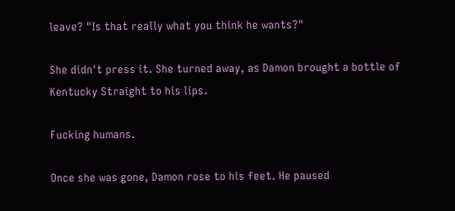leave? "Is that really what you think he wants?"

She didn't press it. She turned away, as Damon brought a bottle of Kentucky Straight to his lips.

Fucking humans.

Once she was gone, Damon rose to his feet. He paused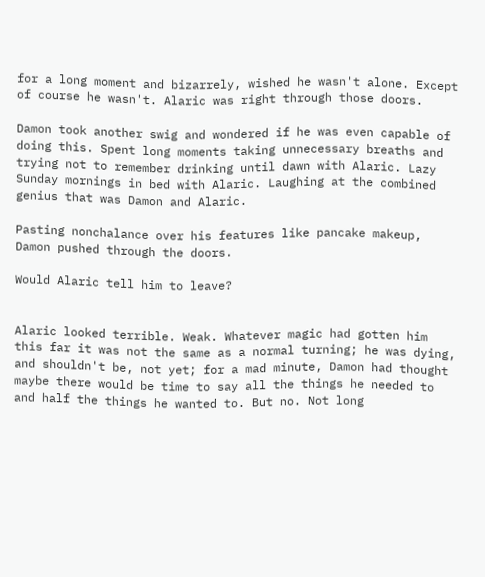for a long moment and bizarrely, wished he wasn't alone. Except of course he wasn't. Alaric was right through those doors.

Damon took another swig and wondered if he was even capable of doing this. Spent long moments taking unnecessary breaths and trying not to remember drinking until dawn with Alaric. Lazy Sunday mornings in bed with Alaric. Laughing at the combined genius that was Damon and Alaric.

Pasting nonchalance over his features like pancake makeup, Damon pushed through the doors.

Would Alaric tell him to leave?


Alaric looked terrible. Weak. Whatever magic had gotten him this far it was not the same as a normal turning; he was dying, and shouldn't be, not yet; for a mad minute, Damon had thought maybe there would be time to say all the things he needed to and half the things he wanted to. But no. Not long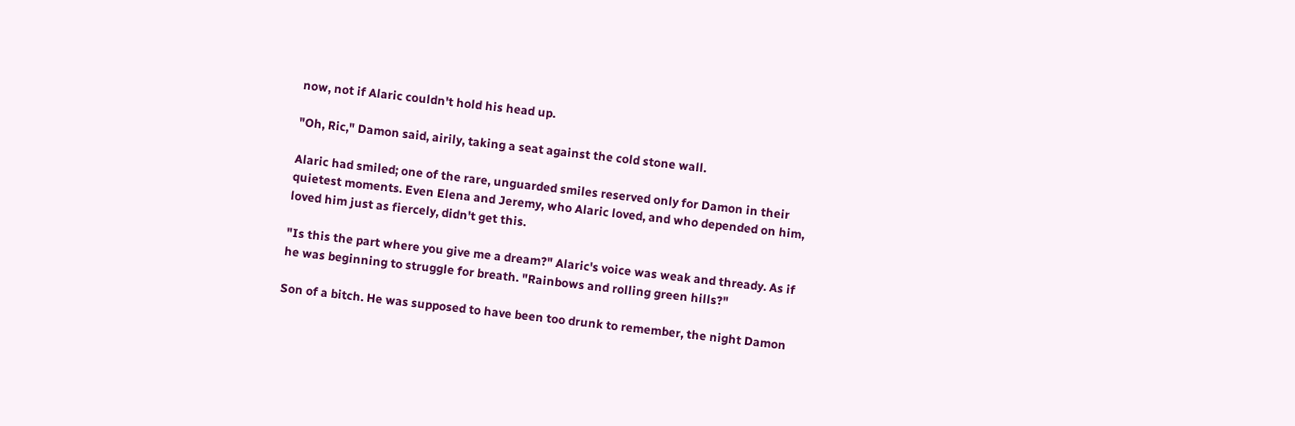now, not if Alaric couldn't hold his head up.

"Oh, Ric," Damon said, airily, taking a seat against the cold stone wall.

Alaric had smiled; one of the rare, unguarded smiles reserved only for Damon in their quietest moments. Even Elena and Jeremy, who Alaric loved, and who depended on him, loved him just as fiercely, didn't get this.

"Is this the part where you give me a dream?" Alaric's voice was weak and thready. As if he was beginning to struggle for breath. "Rainbows and rolling green hills?"

Son of a bitch. He was supposed to have been too drunk to remember, the night Damon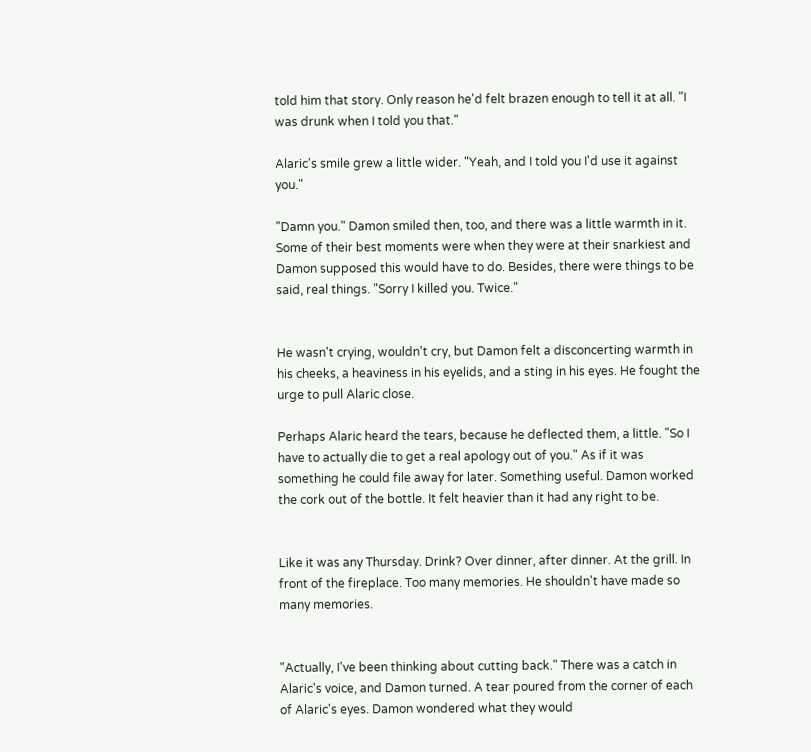told him that story. Only reason he'd felt brazen enough to tell it at all. "I was drunk when I told you that."

Alaric's smile grew a little wider. "Yeah, and I told you I'd use it against you."

"Damn you." Damon smiled then, too, and there was a little warmth in it. Some of their best moments were when they were at their snarkiest and Damon supposed this would have to do. Besides, there were things to be said, real things. "Sorry I killed you. Twice."


He wasn't crying, wouldn't cry, but Damon felt a disconcerting warmth in his cheeks, a heaviness in his eyelids, and a sting in his eyes. He fought the urge to pull Alaric close.

Perhaps Alaric heard the tears, because he deflected them, a little. "So I have to actually die to get a real apology out of you." As if it was something he could file away for later. Something useful. Damon worked the cork out of the bottle. It felt heavier than it had any right to be.


Like it was any Thursday. Drink? Over dinner, after dinner. At the grill. In front of the fireplace. Too many memories. He shouldn't have made so many memories.


"Actually, I've been thinking about cutting back." There was a catch in Alaric's voice, and Damon turned. A tear poured from the corner of each of Alaric's eyes. Damon wondered what they would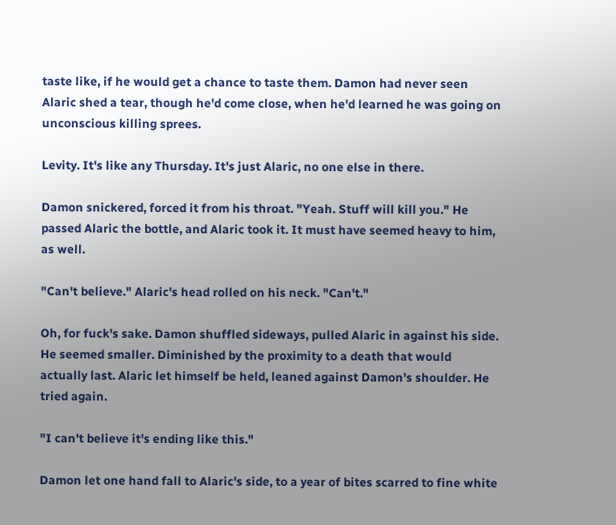taste like, if he would get a chance to taste them. Damon had never seen Alaric shed a tear, though he'd come close, when he'd learned he was going on unconscious killing sprees.

Levity. It's like any Thursday. It's just Alaric, no one else in there.

Damon snickered, forced it from his throat. "Yeah. Stuff will kill you." He passed Alaric the bottle, and Alaric took it. It must have seemed heavy to him, as well.

"Can't believe." Alaric's head rolled on his neck. "Can't."

Oh, for fuck's sake. Damon shuffled sideways, pulled Alaric in against his side. He seemed smaller. Diminished by the proximity to a death that would actually last. Alaric let himself be held, leaned against Damon's shoulder. He tried again.

"I can't believe it's ending like this."

Damon let one hand fall to Alaric's side, to a year of bites scarred to fine white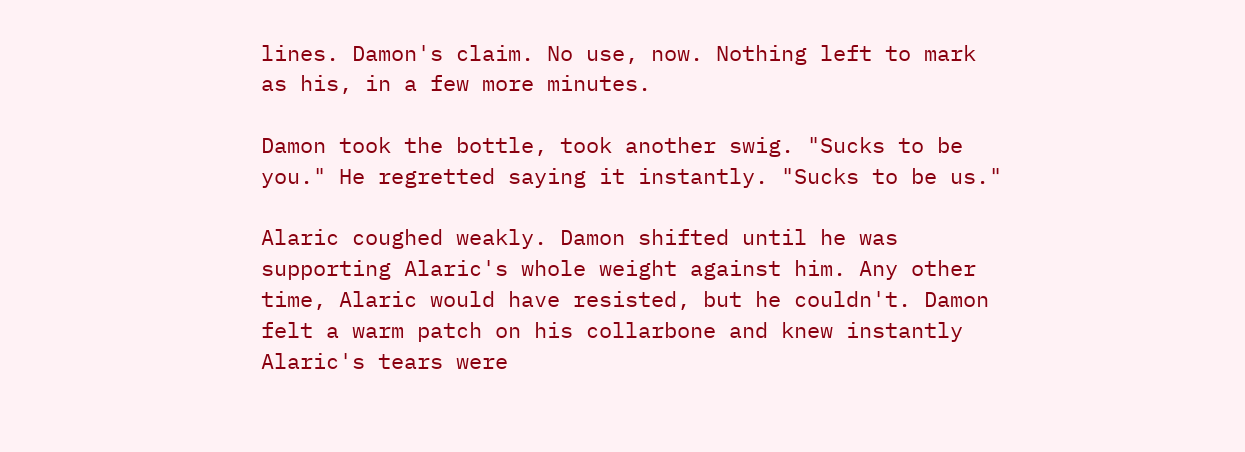lines. Damon's claim. No use, now. Nothing left to mark as his, in a few more minutes.

Damon took the bottle, took another swig. "Sucks to be you." He regretted saying it instantly. "Sucks to be us."

Alaric coughed weakly. Damon shifted until he was supporting Alaric's whole weight against him. Any other time, Alaric would have resisted, but he couldn't. Damon felt a warm patch on his collarbone and knew instantly Alaric's tears were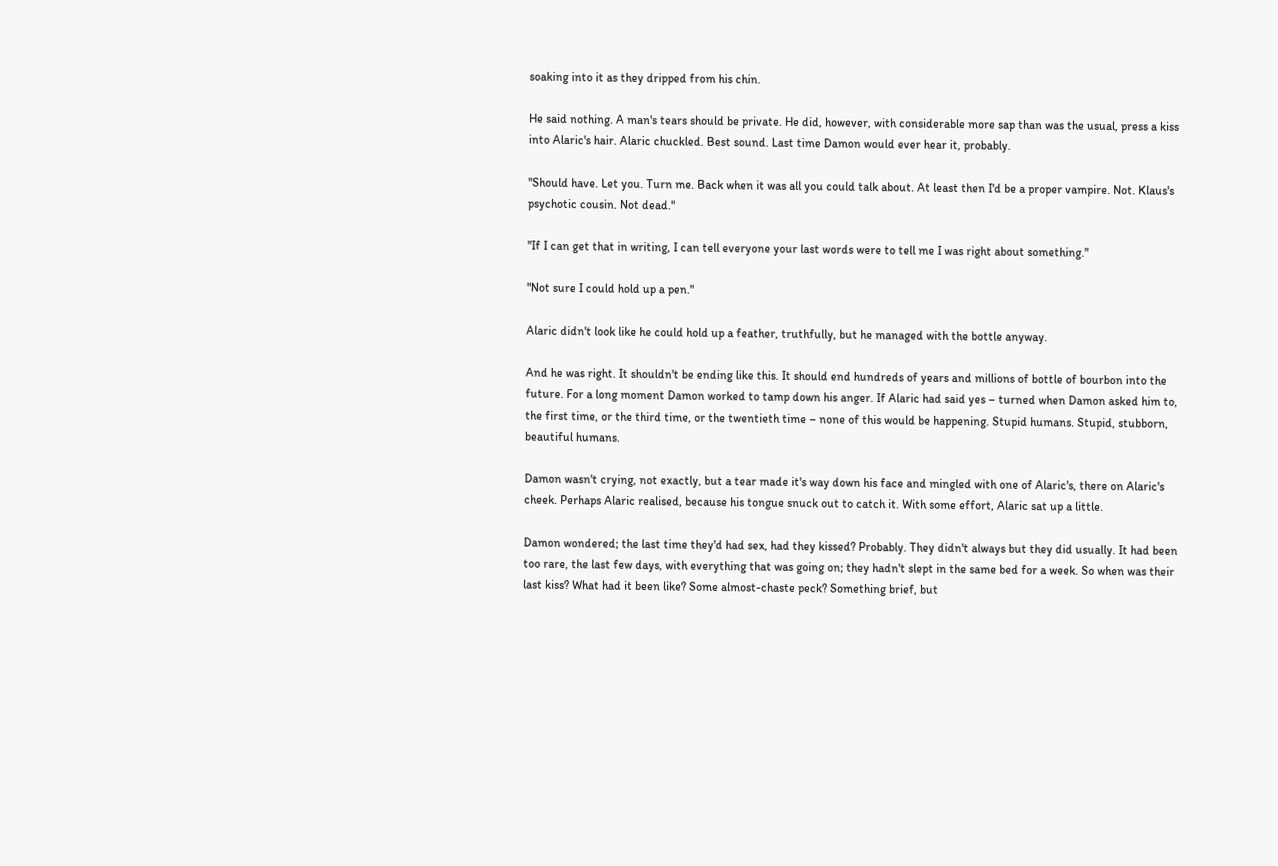soaking into it as they dripped from his chin.

He said nothing. A man's tears should be private. He did, however, with considerable more sap than was the usual, press a kiss into Alaric's hair. Alaric chuckled. Best sound. Last time Damon would ever hear it, probably.

"Should have. Let you. Turn me. Back when it was all you could talk about. At least then I'd be a proper vampire. Not. Klaus's psychotic cousin. Not dead."

"If I can get that in writing, I can tell everyone your last words were to tell me I was right about something."

"Not sure I could hold up a pen."

Alaric didn't look like he could hold up a feather, truthfully, but he managed with the bottle anyway.

And he was right. It shouldn't be ending like this. It should end hundreds of years and millions of bottle of bourbon into the future. For a long moment Damon worked to tamp down his anger. If Alaric had said yes – turned when Damon asked him to, the first time, or the third time, or the twentieth time – none of this would be happening. Stupid humans. Stupid, stubborn, beautiful humans.

Damon wasn't crying, not exactly, but a tear made it's way down his face and mingled with one of Alaric's, there on Alaric's cheek. Perhaps Alaric realised, because his tongue snuck out to catch it. With some effort, Alaric sat up a little.

Damon wondered; the last time they'd had sex, had they kissed? Probably. They didn't always but they did usually. It had been too rare, the last few days, with everything that was going on; they hadn't slept in the same bed for a week. So when was their last kiss? What had it been like? Some almost-chaste peck? Something brief, but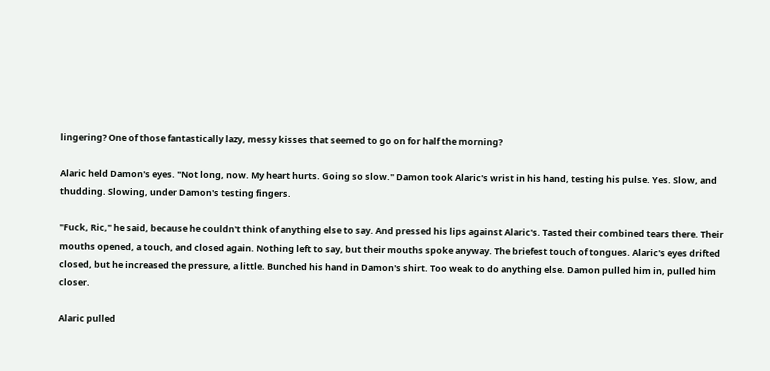lingering? One of those fantastically lazy, messy kisses that seemed to go on for half the morning?

Alaric held Damon's eyes. "Not long, now. My heart hurts. Going so slow." Damon took Alaric's wrist in his hand, testing his pulse. Yes. Slow, and thudding. Slowing, under Damon's testing fingers.

"Fuck, Ric," he said, because he couldn't think of anything else to say. And pressed his lips against Alaric's. Tasted their combined tears there. Their mouths opened, a touch, and closed again. Nothing left to say, but their mouths spoke anyway. The briefest touch of tongues. Alaric's eyes drifted closed, but he increased the pressure, a little. Bunched his hand in Damon's shirt. Too weak to do anything else. Damon pulled him in, pulled him closer.

Alaric pulled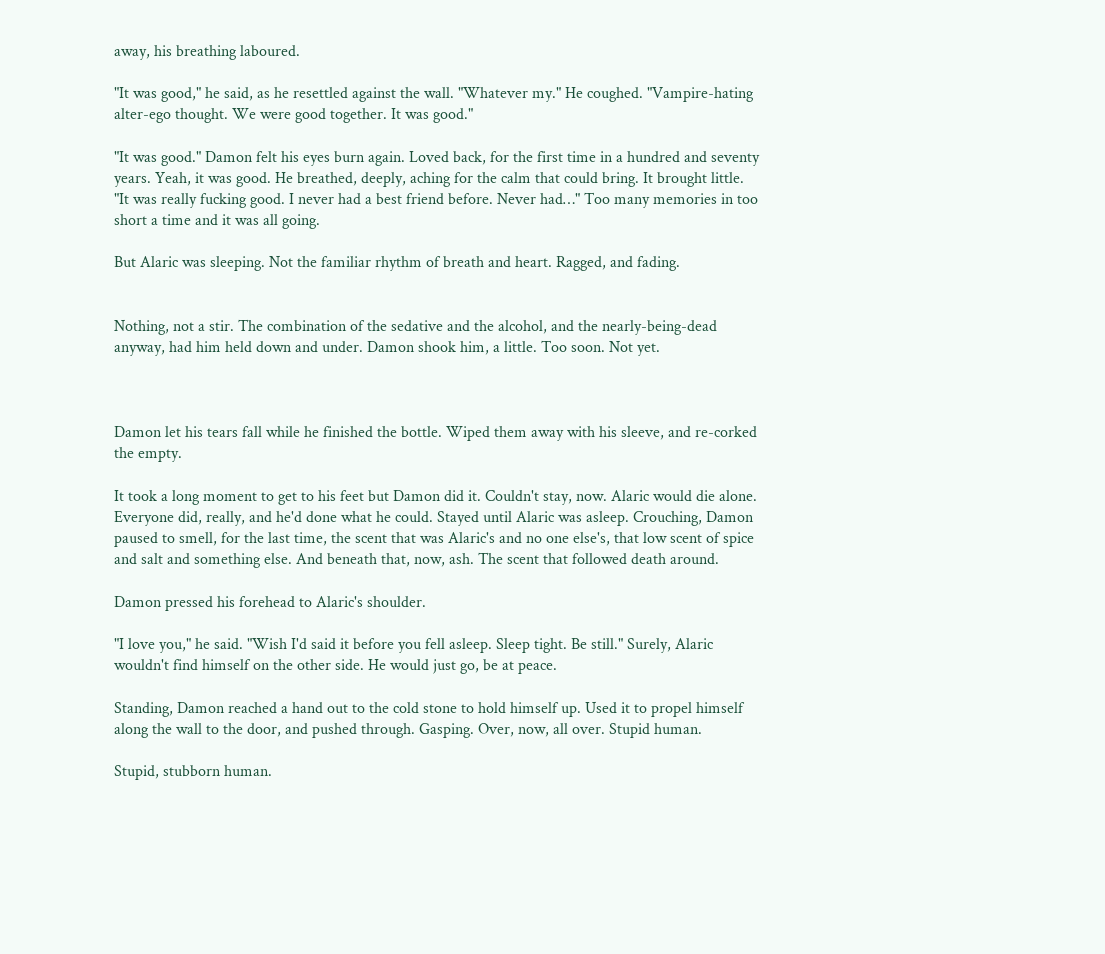away, his breathing laboured.

"It was good," he said, as he resettled against the wall. "Whatever my." He coughed. "Vampire-hating alter-ego thought. We were good together. It was good."

"It was good." Damon felt his eyes burn again. Loved back, for the first time in a hundred and seventy years. Yeah, it was good. He breathed, deeply, aching for the calm that could bring. It brought little. "It was really fucking good. I never had a best friend before. Never had…" Too many memories in too short a time and it was all going.

But Alaric was sleeping. Not the familiar rhythm of breath and heart. Ragged, and fading.


Nothing, not a stir. The combination of the sedative and the alcohol, and the nearly-being-dead anyway, had him held down and under. Damon shook him, a little. Too soon. Not yet.



Damon let his tears fall while he finished the bottle. Wiped them away with his sleeve, and re-corked the empty.

It took a long moment to get to his feet but Damon did it. Couldn't stay, now. Alaric would die alone. Everyone did, really, and he'd done what he could. Stayed until Alaric was asleep. Crouching, Damon paused to smell, for the last time, the scent that was Alaric's and no one else's, that low scent of spice and salt and something else. And beneath that, now, ash. The scent that followed death around.

Damon pressed his forehead to Alaric's shoulder.

"I love you," he said. "Wish I'd said it before you fell asleep. Sleep tight. Be still." Surely, Alaric wouldn't find himself on the other side. He would just go, be at peace.

Standing, Damon reached a hand out to the cold stone to hold himself up. Used it to propel himself along the wall to the door, and pushed through. Gasping. Over, now, all over. Stupid human.

Stupid, stubborn human.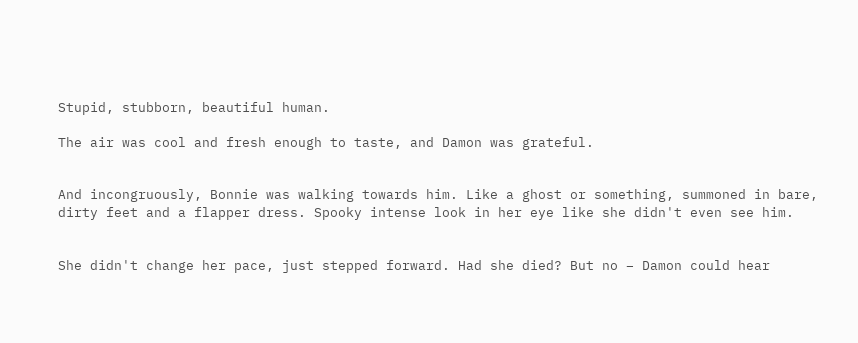Stupid, stubborn, beautiful human.

The air was cool and fresh enough to taste, and Damon was grateful.


And incongruously, Bonnie was walking towards him. Like a ghost or something, summoned in bare, dirty feet and a flapper dress. Spooky intense look in her eye like she didn't even see him.


She didn't change her pace, just stepped forward. Had she died? But no – Damon could hear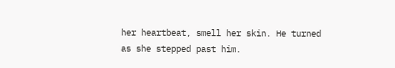her heartbeat, smell her skin. He turned as she stepped past him.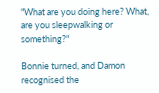"What are you doing here? What, are you sleepwalking or something?"

Bonnie turned, and Damon recognised the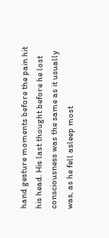hand gesture moments before the pain hit his head. His last thought before he lost consciousness was the same as it usually was, as he fell asleep most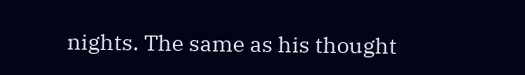nights. The same as his thought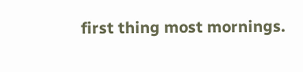first thing most mornings.